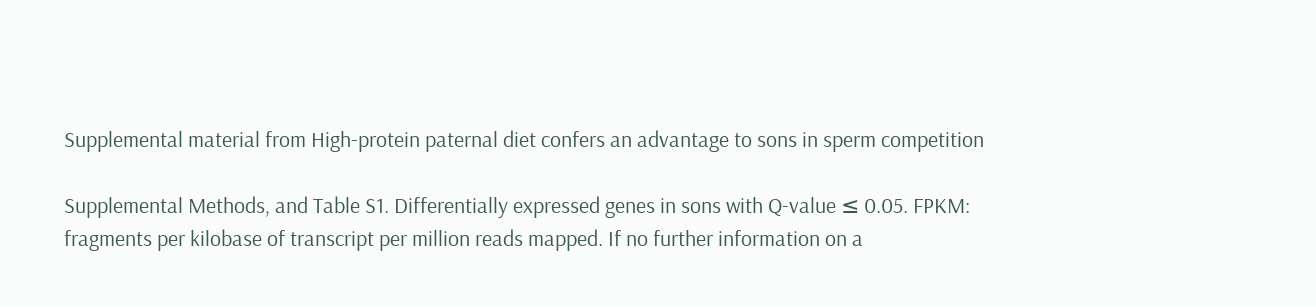Supplemental material from High-protein paternal diet confers an advantage to sons in sperm competition

Supplemental Methods, and Table S1. Differentially expressed genes in sons with Q-value ≤ 0.05. FPKM: fragments per kilobase of transcript per million reads mapped. If no further information on a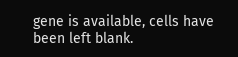gene is available, cells have been left blank.